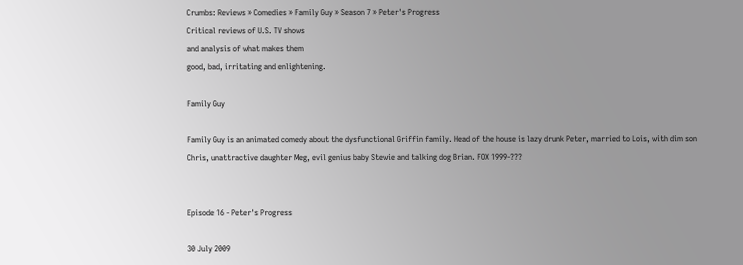Crumbs: Reviews » Comedies » Family Guy » Season 7 » Peter's Progress
Critical reviews of U.S. TV shows
and analysis of what makes them
good, bad, irritating and enlightening.

Family Guy

Family Guy is an animated comedy about the dysfunctional Griffin family. Head of the house is lazy drunk Peter, married to Lois, with dim son Chris, unattractive daughter Meg, evil genius baby Stewie and talking dog Brian. FOX 1999-???


Episode 16 - Peter's Progress

30 July 2009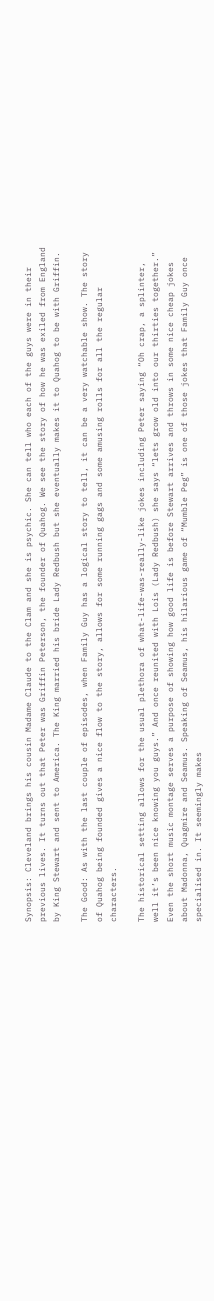Synopsis: Cleveland brings his cousin Madame Claude to the Clam and she is psychic. She can tell who each of the guys were in their previous lives. It turns out that Peter was Griffin Peterson, the founder of Quahog. We see the story of how he was exiled from England by King Stewart and sent to America. The King married his bride Lady Redbush but she eventually makes it to Quahog to be with Griffin.

The Good: As with the last couple of episodes, when Family Guy has a logical story to tell, it can be a very watchable show. The story of Quahog being founded gives a nice flow to the story, allows for some running gags and some amusing rolls for all the regular characters.

The historical setting allows for the usual plethora of what-life-was-really-like jokes including Peter saying “Oh crap, a splinter, well it’s been nice knowing you guys.” And once reunited with Lois (Lady Redbush) she says “lets grow old into our thirties together.” Even the short music montage serves a purpose of showing how good life is before Stewart arrives and throws in some nice cheap jokes about Madonna, Quagmire and Seamus. Speaking of Seamus, his hilarious game of “Mumble Peg” is one of those jokes that Family Guy once specialised in. It seemingly makes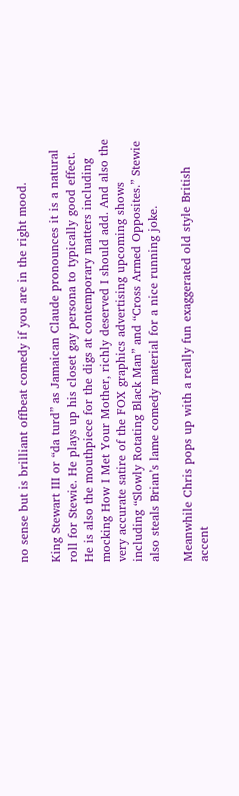no sense but is brilliant offbeat comedy if you are in the right mood.

King Stewart III or “da turd” as Jamaican Claude pronounces it is a natural roll for Stewie. He plays up his closet gay persona to typically good effect. He is also the mouthpiece for the digs at contemporary matters including mocking How I Met Your Mother, richly deserved I should add. And also the very accurate satire of the FOX graphics advertising upcoming shows including “Slowly Rotating Black Man” and “Cross Armed Opposites.” Stewie also steals Brian’s lame comedy material for a nice running joke.

Meanwhile Chris pops up with a really fun exaggerated old style British accent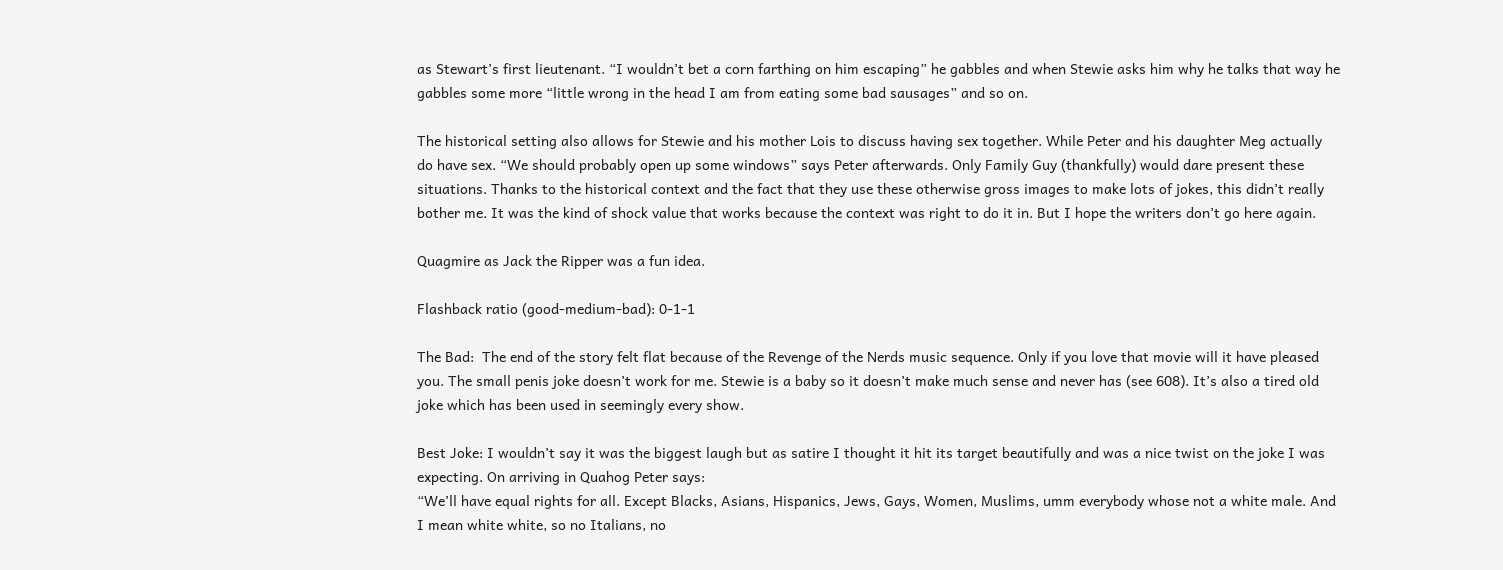as Stewart’s first lieutenant. “I wouldn’t bet a corn farthing on him escaping” he gabbles and when Stewie asks him why he talks that way he gabbles some more “little wrong in the head I am from eating some bad sausages” and so on.

The historical setting also allows for Stewie and his mother Lois to discuss having sex together. While Peter and his daughter Meg actually do have sex. “We should probably open up some windows” says Peter afterwards. Only Family Guy (thankfully) would dare present these situations. Thanks to the historical context and the fact that they use these otherwise gross images to make lots of jokes, this didn’t really bother me. It was the kind of shock value that works because the context was right to do it in. But I hope the writers don’t go here again.

Quagmire as Jack the Ripper was a fun idea.

Flashback ratio (good-medium-bad): 0-1-1

The Bad:  The end of the story felt flat because of the Revenge of the Nerds music sequence. Only if you love that movie will it have pleased you. The small penis joke doesn’t work for me. Stewie is a baby so it doesn’t make much sense and never has (see 608). It’s also a tired old joke which has been used in seemingly every show.

Best Joke: I wouldn’t say it was the biggest laugh but as satire I thought it hit its target beautifully and was a nice twist on the joke I was expecting. On arriving in Quahog Peter says:
“We’ll have equal rights for all. Except Blacks, Asians, Hispanics, Jews, Gays, Women, Muslims, umm everybody whose not a white male. And I mean white white, so no Italians, no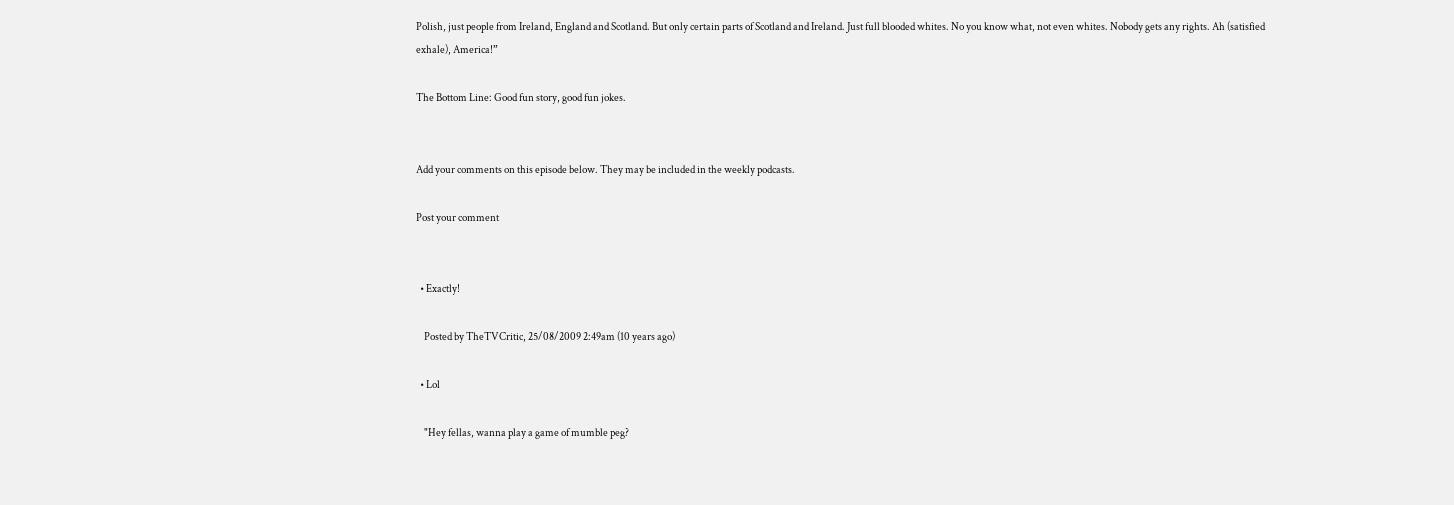Polish, just people from Ireland, England and Scotland. But only certain parts of Scotland and Ireland. Just full blooded whites. No you know what, not even whites. Nobody gets any rights. Ah (satisfied exhale), America!”

The Bottom Line: Good fun story, good fun jokes.


Add your comments on this episode below. They may be included in the weekly podcasts.

Post your comment


  • Exactly!

    Posted by TheTVCritic, 25/08/2009 2:49am (10 years ago)

  • Lol

    "Hey fellas, wanna play a game of mumble peg?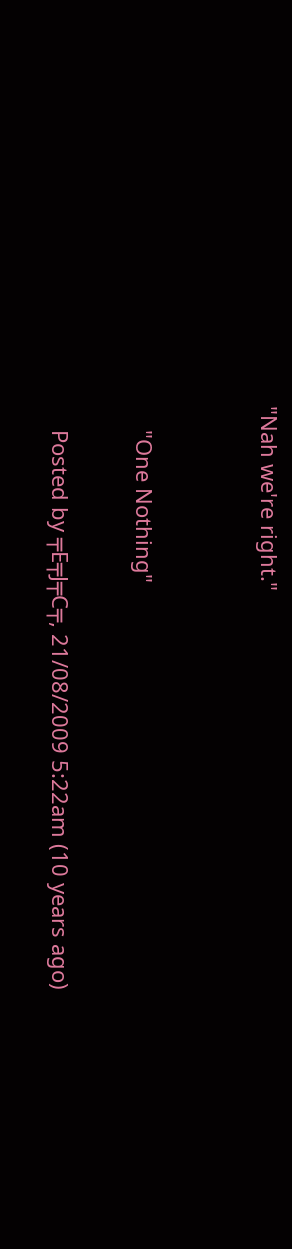"Nah we're right."


    "One Nothing"

    Posted by ╤E╤J╤C╤, 21/08/2009 5:22am (10 years ago)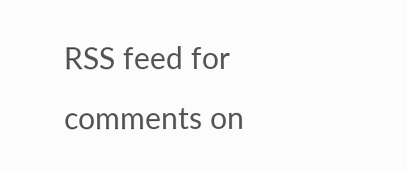RSS feed for comments on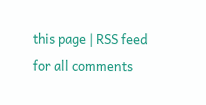this page | RSS feed for all comments